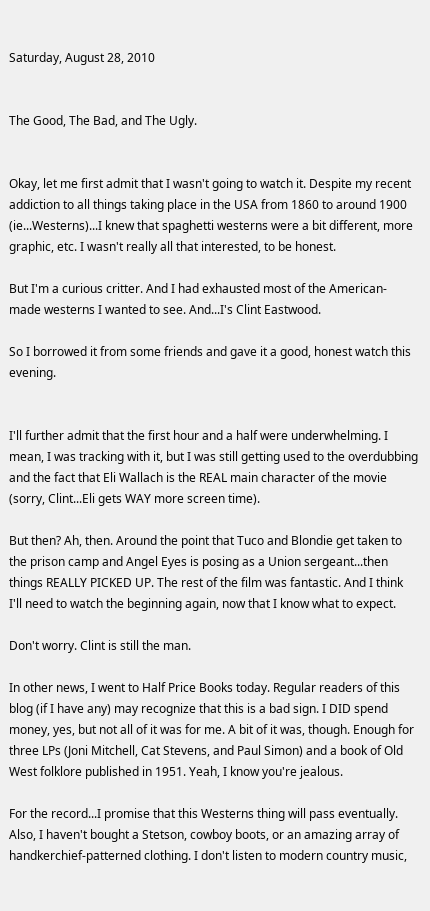Saturday, August 28, 2010


The Good, The Bad, and The Ugly.


Okay, let me first admit that I wasn't going to watch it. Despite my recent addiction to all things taking place in the USA from 1860 to around 1900 (ie...Westerns)...I knew that spaghetti westerns were a bit different, more graphic, etc. I wasn't really all that interested, to be honest.

But I'm a curious critter. And I had exhausted most of the American-made westerns I wanted to see. And...I's Clint Eastwood.

So I borrowed it from some friends and gave it a good, honest watch this evening.


I'll further admit that the first hour and a half were underwhelming. I mean, I was tracking with it, but I was still getting used to the overdubbing and the fact that Eli Wallach is the REAL main character of the movie (sorry, Clint...Eli gets WAY more screen time).

But then? Ah, then. Around the point that Tuco and Blondie get taken to the prison camp and Angel Eyes is posing as a Union sergeant...then things REALLY PICKED UP. The rest of the film was fantastic. And I think I'll need to watch the beginning again, now that I know what to expect.

Don't worry. Clint is still the man.

In other news, I went to Half Price Books today. Regular readers of this blog (if I have any) may recognize that this is a bad sign. I DID spend money, yes, but not all of it was for me. A bit of it was, though. Enough for three LPs (Joni Mitchell, Cat Stevens, and Paul Simon) and a book of Old West folklore published in 1951. Yeah, I know you're jealous.

For the record...I promise that this Westerns thing will pass eventually. Also, I haven't bought a Stetson, cowboy boots, or an amazing array of handkerchief-patterned clothing. I don't listen to modern country music,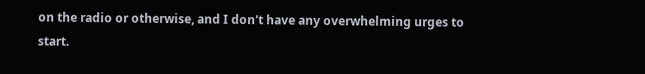on the radio or otherwise, and I don't have any overwhelming urges to start.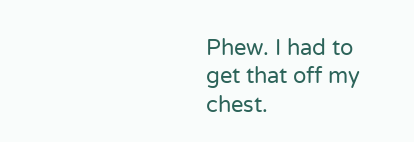Phew. I had to get that off my chest.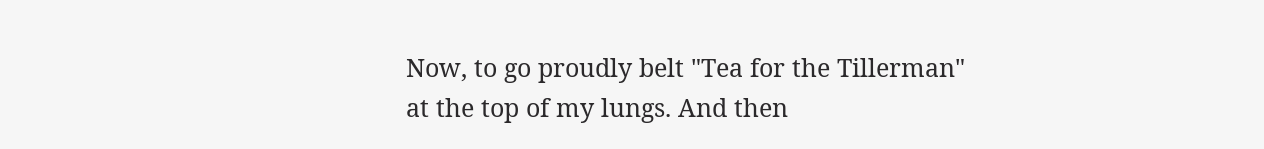Now, to go proudly belt "Tea for the Tillerman" at the top of my lungs. And then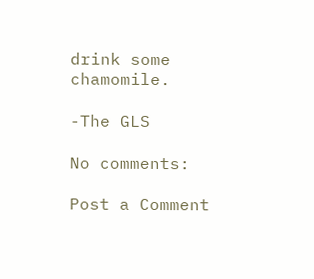drink some chamomile.

-The GLS

No comments:

Post a Comment